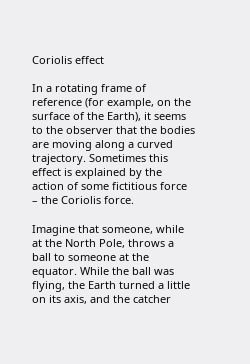Coriolis effect

In a rotating frame of reference (for example, on the surface of the Earth), it seems to the observer that the bodies are moving along a curved trajectory. Sometimes this effect is explained by the action of some fictitious force – the Coriolis force.

Imagine that someone, while at the North Pole, throws a ball to someone at the equator. While the ball was flying, the Earth turned a little on its axis, and the catcher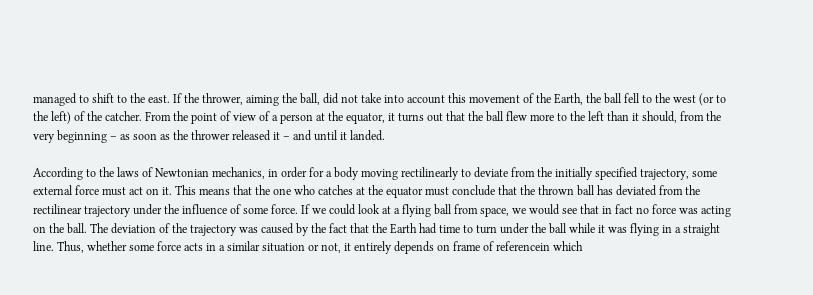managed to shift to the east. If the thrower, aiming the ball, did not take into account this movement of the Earth, the ball fell to the west (or to the left) of the catcher. From the point of view of a person at the equator, it turns out that the ball flew more to the left than it should, from the very beginning – as soon as the thrower released it – and until it landed.

According to the laws of Newtonian mechanics, in order for a body moving rectilinearly to deviate from the initially specified trajectory, some external force must act on it. This means that the one who catches at the equator must conclude that the thrown ball has deviated from the rectilinear trajectory under the influence of some force. If we could look at a flying ball from space, we would see that in fact no force was acting on the ball. The deviation of the trajectory was caused by the fact that the Earth had time to turn under the ball while it was flying in a straight line. Thus, whether some force acts in a similar situation or not, it entirely depends on frame of referencein which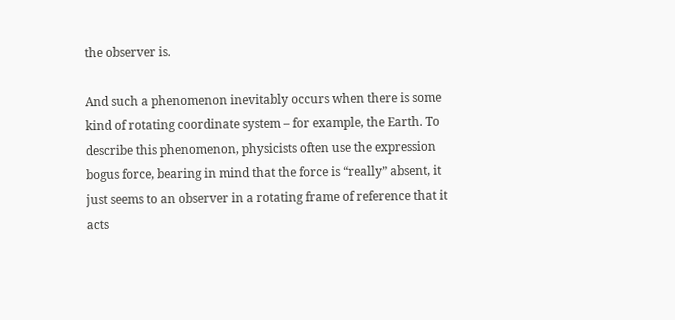the observer is.

And such a phenomenon inevitably occurs when there is some kind of rotating coordinate system – for example, the Earth. To describe this phenomenon, physicists often use the expression bogus force, bearing in mind that the force is “really” absent, it just seems to an observer in a rotating frame of reference that it acts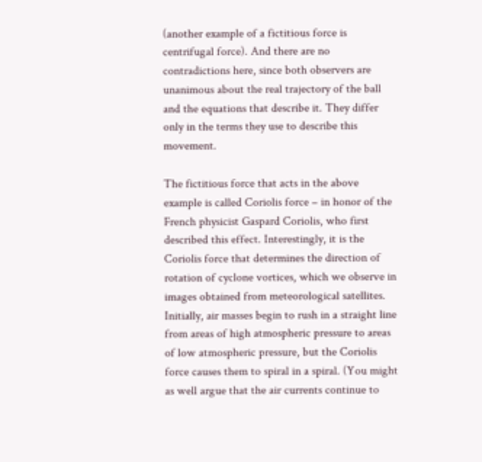(another example of a fictitious force is centrifugal force). And there are no contradictions here, since both observers are unanimous about the real trajectory of the ball and the equations that describe it. They differ only in the terms they use to describe this movement.

The fictitious force that acts in the above example is called Coriolis force – in honor of the French physicist Gaspard Coriolis, who first described this effect. Interestingly, it is the Coriolis force that determines the direction of rotation of cyclone vortices, which we observe in images obtained from meteorological satellites. Initially, air masses begin to rush in a straight line from areas of high atmospheric pressure to areas of low atmospheric pressure, but the Coriolis force causes them to spiral in a spiral. (You might as well argue that the air currents continue to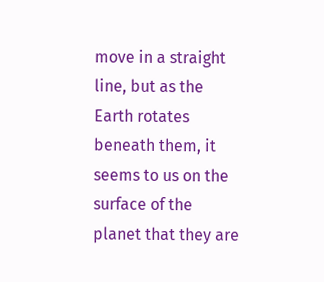move in a straight line, but as the Earth rotates beneath them, it seems to us on the surface of the planet that they are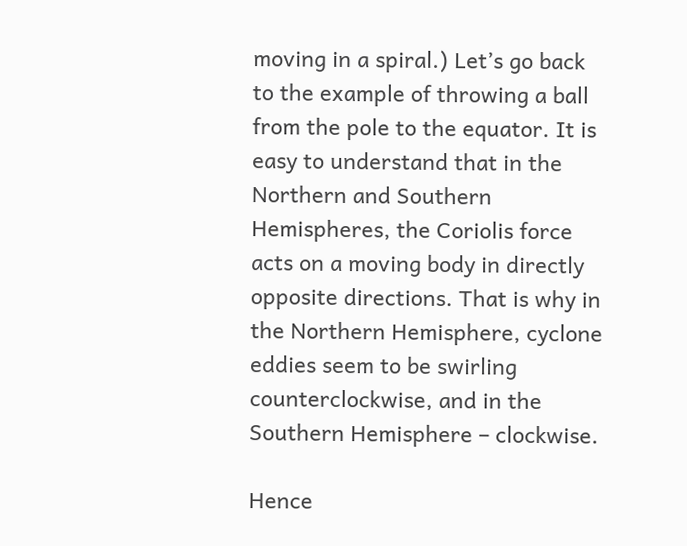moving in a spiral.) Let’s go back to the example of throwing a ball from the pole to the equator. It is easy to understand that in the Northern and Southern Hemispheres, the Coriolis force acts on a moving body in directly opposite directions. That is why in the Northern Hemisphere, cyclone eddies seem to be swirling counterclockwise, and in the Southern Hemisphere – clockwise.

Hence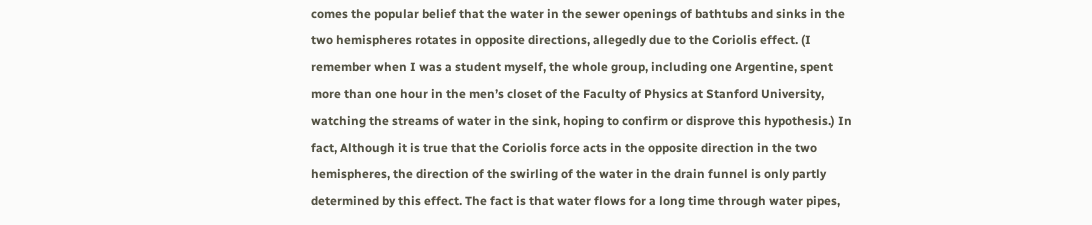comes the popular belief that the water in the sewer openings of bathtubs and sinks in the two hemispheres rotates in opposite directions, allegedly due to the Coriolis effect. (I remember when I was a student myself, the whole group, including one Argentine, spent more than one hour in the men’s closet of the Faculty of Physics at Stanford University, watching the streams of water in the sink, hoping to confirm or disprove this hypothesis.) In fact, Although it is true that the Coriolis force acts in the opposite direction in the two hemispheres, the direction of the swirling of the water in the drain funnel is only partly determined by this effect. The fact is that water flows for a long time through water pipes,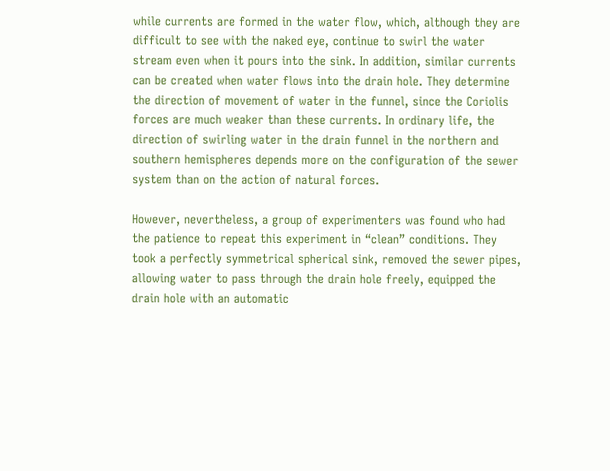while currents are formed in the water flow, which, although they are difficult to see with the naked eye, continue to swirl the water stream even when it pours into the sink. In addition, similar currents can be created when water flows into the drain hole. They determine the direction of movement of water in the funnel, since the Coriolis forces are much weaker than these currents. In ordinary life, the direction of swirling water in the drain funnel in the northern and southern hemispheres depends more on the configuration of the sewer system than on the action of natural forces.

However, nevertheless, a group of experimenters was found who had the patience to repeat this experiment in “clean” conditions. They took a perfectly symmetrical spherical sink, removed the sewer pipes, allowing water to pass through the drain hole freely, equipped the drain hole with an automatic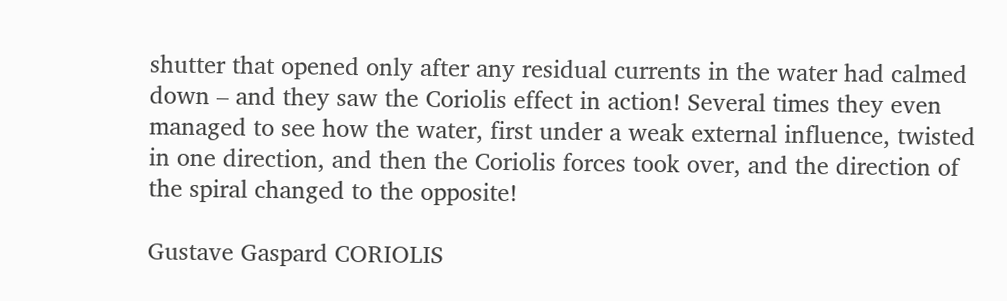shutter that opened only after any residual currents in the water had calmed down – and they saw the Coriolis effect in action! Several times they even managed to see how the water, first under a weak external influence, twisted in one direction, and then the Coriolis forces took over, and the direction of the spiral changed to the opposite!

Gustave Gaspard CORIOLIS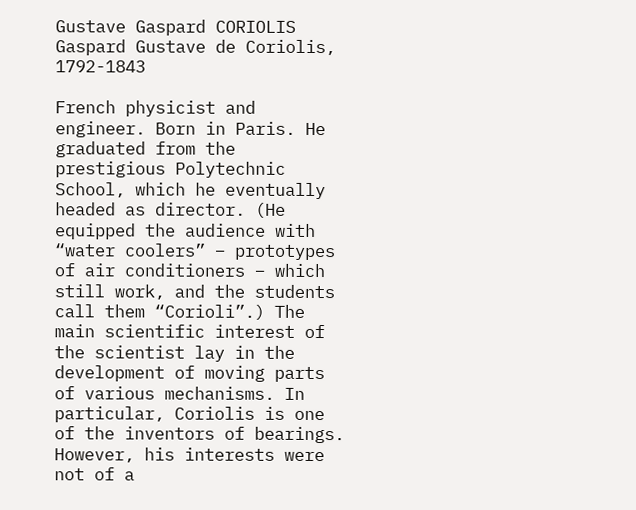Gustave Gaspard CORIOLIS
Gaspard Gustave de Coriolis, 1792-1843

French physicist and engineer. Born in Paris. He graduated from the prestigious Polytechnic School, which he eventually headed as director. (He equipped the audience with “water coolers” – prototypes of air conditioners – which still work, and the students call them “Corioli”.) The main scientific interest of the scientist lay in the development of moving parts of various mechanisms. In particular, Coriolis is one of the inventors of bearings. However, his interests were not of a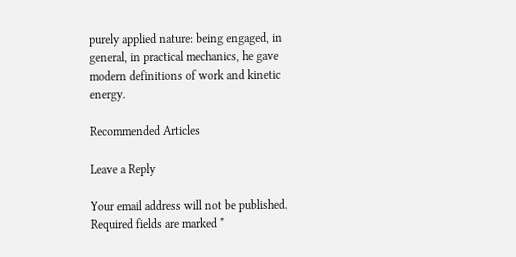purely applied nature: being engaged, in general, in practical mechanics, he gave modern definitions of work and kinetic energy.

Recommended Articles

Leave a Reply

Your email address will not be published. Required fields are marked *